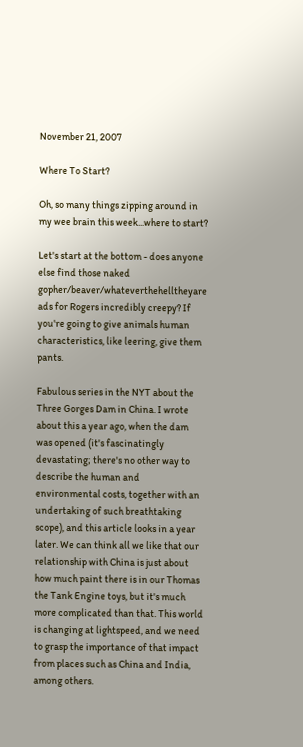November 21, 2007

Where To Start?

Oh, so many things zipping around in my wee brain this week...where to start?

Let's start at the bottom - does anyone else find those naked gopher/beaver/whateverthehelltheyare ads for Rogers incredibly creepy? If you're going to give animals human characteristics, like leering, give them pants.

Fabulous series in the NYT about the Three Gorges Dam in China. I wrote about this a year ago, when the dam was opened (it's fascinatingly devastating; there's no other way to describe the human and environmental costs, together with an undertaking of such breathtaking scope), and this article looks in a year later. We can think all we like that our relationship with China is just about how much paint there is in our Thomas the Tank Engine toys, but it's much more complicated than that. This world is changing at lightspeed, and we need to grasp the importance of that impact from places such as China and India, among others.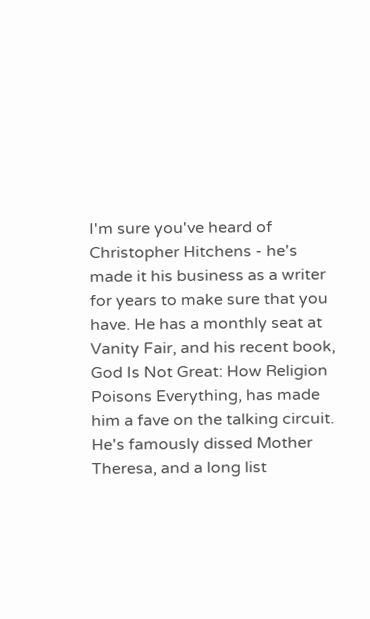I'm sure you've heard of Christopher Hitchens - he's made it his business as a writer for years to make sure that you have. He has a monthly seat at Vanity Fair, and his recent book, God Is Not Great: How Religion Poisons Everything, has made him a fave on the talking circuit. He's famously dissed Mother Theresa, and a long list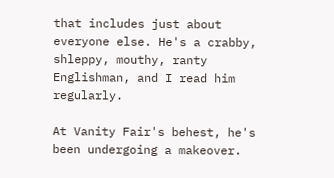that includes just about everyone else. He's a crabby, shleppy, mouthy, ranty Englishman, and I read him regularly.

At Vanity Fair's behest, he's been undergoing a makeover.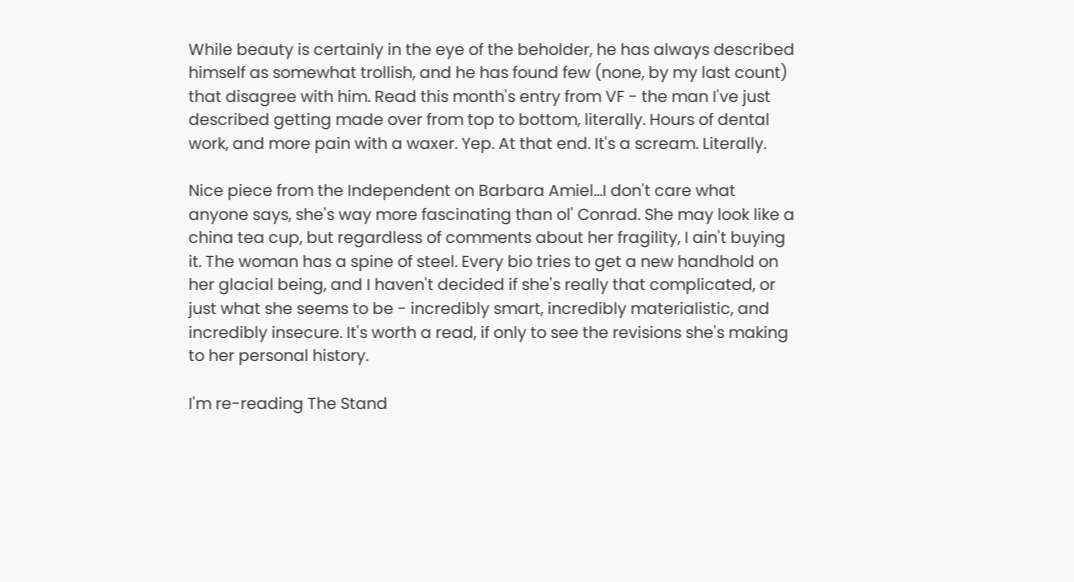While beauty is certainly in the eye of the beholder, he has always described himself as somewhat trollish, and he has found few (none, by my last count) that disagree with him. Read this month's entry from VF - the man I've just described getting made over from top to bottom, literally. Hours of dental work, and more pain with a waxer. Yep. At that end. It's a scream. Literally.

Nice piece from the Independent on Barbara Amiel...I don't care what anyone says, she's way more fascinating than ol' Conrad. She may look like a china tea cup, but regardless of comments about her fragility, I ain't buying it. The woman has a spine of steel. Every bio tries to get a new handhold on her glacial being, and I haven't decided if she's really that complicated, or just what she seems to be - incredibly smart, incredibly materialistic, and incredibly insecure. It's worth a read, if only to see the revisions she's making to her personal history.

I'm re-reading The Stand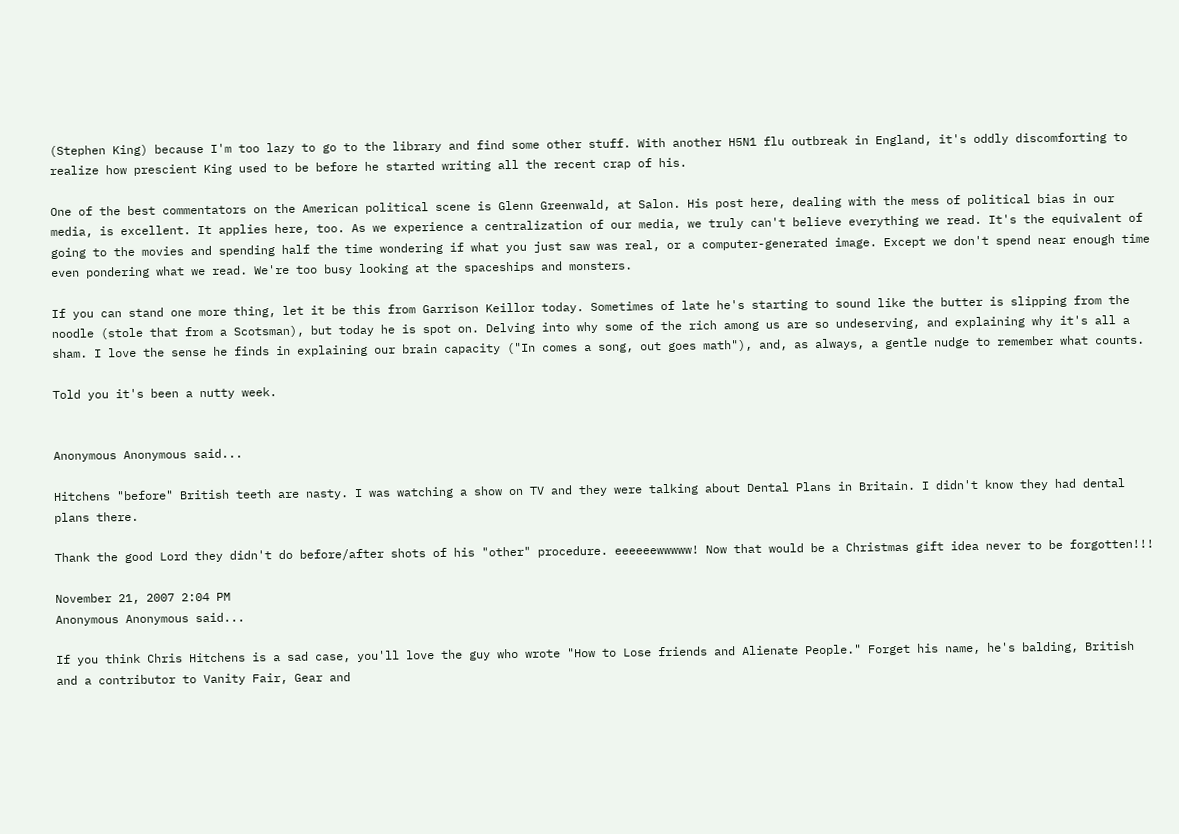(Stephen King) because I'm too lazy to go to the library and find some other stuff. With another H5N1 flu outbreak in England, it's oddly discomforting to realize how prescient King used to be before he started writing all the recent crap of his.

One of the best commentators on the American political scene is Glenn Greenwald, at Salon. His post here, dealing with the mess of political bias in our media, is excellent. It applies here, too. As we experience a centralization of our media, we truly can't believe everything we read. It's the equivalent of going to the movies and spending half the time wondering if what you just saw was real, or a computer-generated image. Except we don't spend near enough time even pondering what we read. We're too busy looking at the spaceships and monsters.

If you can stand one more thing, let it be this from Garrison Keillor today. Sometimes of late he's starting to sound like the butter is slipping from the noodle (stole that from a Scotsman), but today he is spot on. Delving into why some of the rich among us are so undeserving, and explaining why it's all a sham. I love the sense he finds in explaining our brain capacity ("In comes a song, out goes math"), and, as always, a gentle nudge to remember what counts.

Told you it's been a nutty week.


Anonymous Anonymous said...

Hitchens "before" British teeth are nasty. I was watching a show on TV and they were talking about Dental Plans in Britain. I didn't know they had dental plans there.

Thank the good Lord they didn't do before/after shots of his "other" procedure. eeeeeewwwww! Now that would be a Christmas gift idea never to be forgotten!!!

November 21, 2007 2:04 PM
Anonymous Anonymous said...

If you think Chris Hitchens is a sad case, you'll love the guy who wrote "How to Lose friends and Alienate People." Forget his name, he's balding, British and a contributor to Vanity Fair, Gear and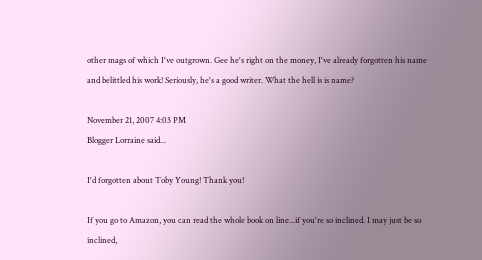other mags of which I've outgrown. Gee he's right on the money, I've already forgotten his name and belittled his work! Seriously, he's a good writer. What the hell is is name?

November 21, 2007 4:03 PM
Blogger Lorraine said...

I'd forgotten about Toby Young! Thank you!

If you go to Amazon, you can read the whole book on line...if you're so inclined. I may just be so inclined,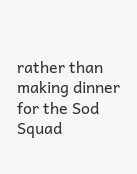rather than making dinner for the Sod Squad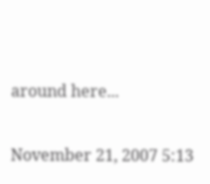around here...

November 21, 2007 5:13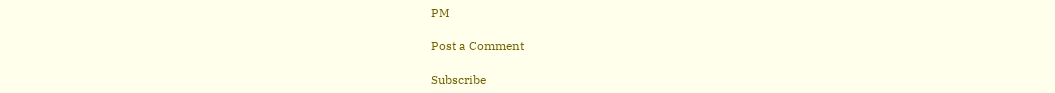PM

Post a Comment

Subscribe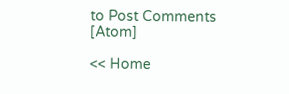to Post Comments [Atom]

<< Home